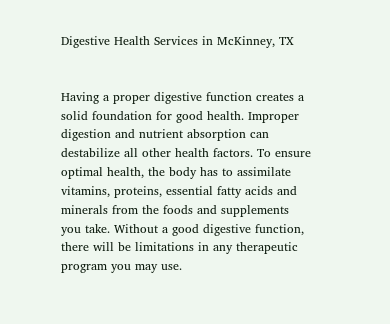Digestive Health Services in McKinney, TX


Having a proper digestive function creates a solid foundation for good health. Improper digestion and nutrient absorption can destabilize all other health factors. To ensure optimal health, the body has to assimilate vitamins, proteins, essential fatty acids and minerals from the foods and supplements you take. Without a good digestive function, there will be limitations in any therapeutic program you may use.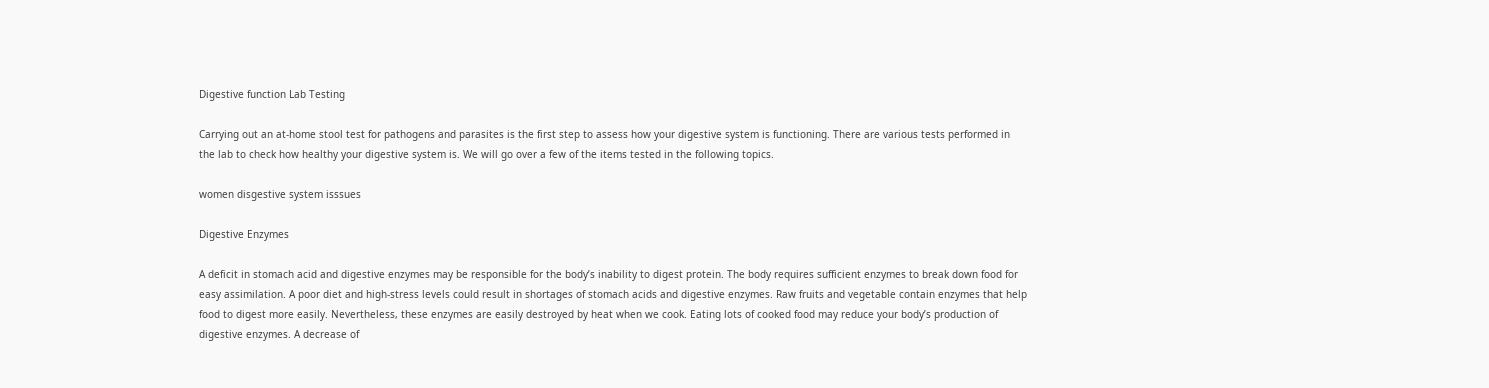Digestive function Lab Testing

Carrying out an at-home stool test for pathogens and parasites is the first step to assess how your digestive system is functioning. There are various tests performed in the lab to check how healthy your digestive system is. We will go over a few of the items tested in the following topics.

women disgestive system isssues

Digestive Enzymes

A deficit in stomach acid and digestive enzymes may be responsible for the body’s inability to digest protein. The body requires sufficient enzymes to break down food for easy assimilation. A poor diet and high-stress levels could result in shortages of stomach acids and digestive enzymes. Raw fruits and vegetable contain enzymes that help food to digest more easily. Nevertheless, these enzymes are easily destroyed by heat when we cook. Eating lots of cooked food may reduce your body’s production of digestive enzymes. A decrease of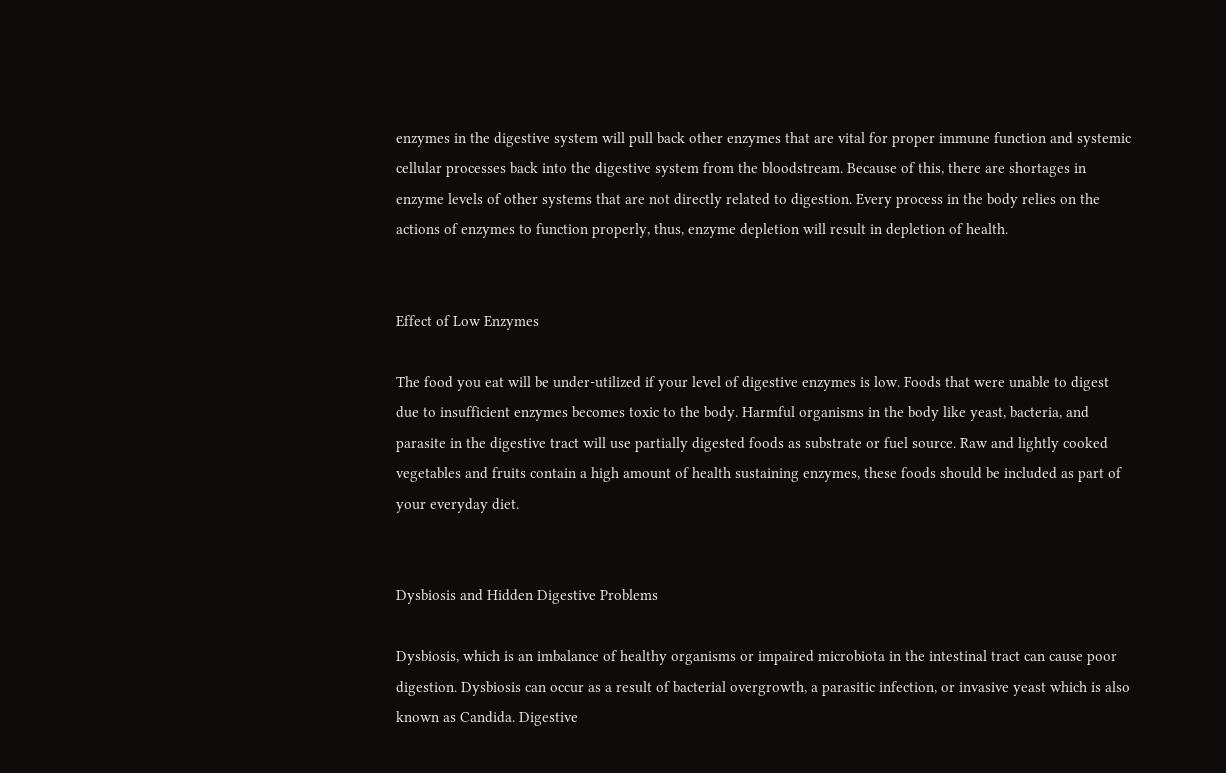enzymes in the digestive system will pull back other enzymes that are vital for proper immune function and systemic cellular processes back into the digestive system from the bloodstream. Because of this, there are shortages in enzyme levels of other systems that are not directly related to digestion. Every process in the body relies on the actions of enzymes to function properly, thus, enzyme depletion will result in depletion of health.


Effect of Low Enzymes

The food you eat will be under-utilized if your level of digestive enzymes is low. Foods that were unable to digest due to insufficient enzymes becomes toxic to the body. Harmful organisms in the body like yeast, bacteria, and parasite in the digestive tract will use partially digested foods as substrate or fuel source. Raw and lightly cooked vegetables and fruits contain a high amount of health sustaining enzymes, these foods should be included as part of your everyday diet.


Dysbiosis and Hidden Digestive Problems

Dysbiosis, which is an imbalance of healthy organisms or impaired microbiota in the intestinal tract can cause poor digestion. Dysbiosis can occur as a result of bacterial overgrowth, a parasitic infection, or invasive yeast which is also known as Candida. Digestive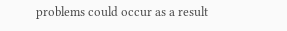problems could occur as a result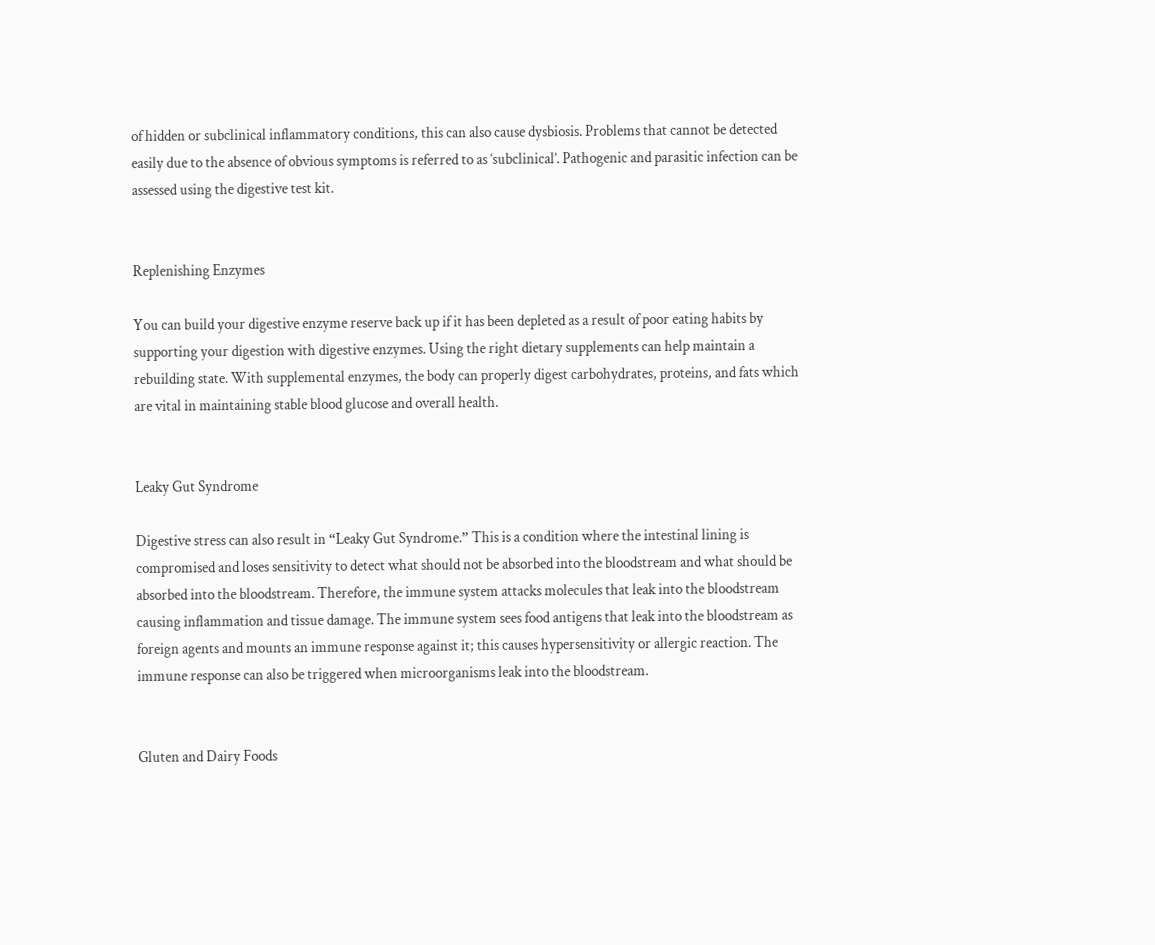of hidden or subclinical inflammatory conditions, this can also cause dysbiosis. Problems that cannot be detected easily due to the absence of obvious symptoms is referred to as ‘subclinical’. Pathogenic and parasitic infection can be assessed using the digestive test kit.


Replenishing Enzymes

You can build your digestive enzyme reserve back up if it has been depleted as a result of poor eating habits by supporting your digestion with digestive enzymes. Using the right dietary supplements can help maintain a rebuilding state. With supplemental enzymes, the body can properly digest carbohydrates, proteins, and fats which are vital in maintaining stable blood glucose and overall health.


Leaky Gut Syndrome

Digestive stress can also result in “Leaky Gut Syndrome.” This is a condition where the intestinal lining is compromised and loses sensitivity to detect what should not be absorbed into the bloodstream and what should be absorbed into the bloodstream. Therefore, the immune system attacks molecules that leak into the bloodstream causing inflammation and tissue damage. The immune system sees food antigens that leak into the bloodstream as foreign agents and mounts an immune response against it; this causes hypersensitivity or allergic reaction. The immune response can also be triggered when microorganisms leak into the bloodstream.


Gluten and Dairy Foods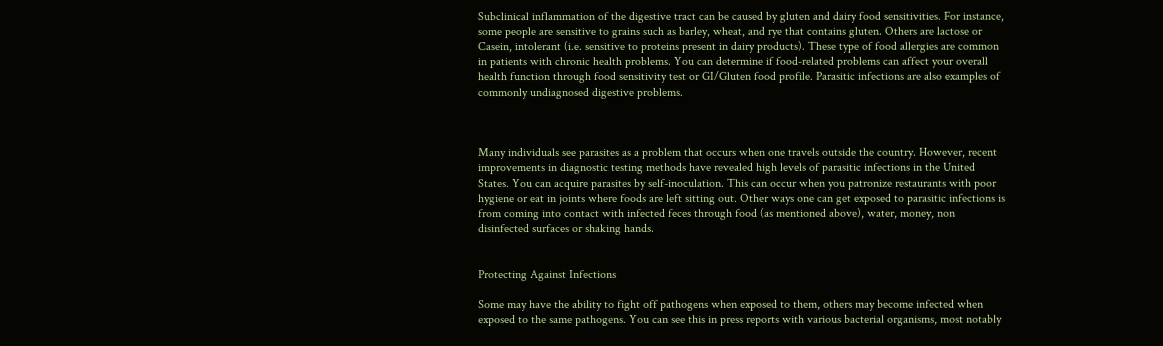Subclinical inflammation of the digestive tract can be caused by gluten and dairy food sensitivities. For instance, some people are sensitive to grains such as barley, wheat, and rye that contains gluten. Others are lactose or Casein, intolerant (i.e. sensitive to proteins present in dairy products). These type of food allergies are common in patients with chronic health problems. You can determine if food-related problems can affect your overall health function through food sensitivity test or GI/Gluten food profile. Parasitic infections are also examples of commonly undiagnosed digestive problems.



Many individuals see parasites as a problem that occurs when one travels outside the country. However, recent improvements in diagnostic testing methods have revealed high levels of parasitic infections in the United States. You can acquire parasites by self-inoculation. This can occur when you patronize restaurants with poor hygiene or eat in joints where foods are left sitting out. Other ways one can get exposed to parasitic infections is from coming into contact with infected feces through food (as mentioned above), water, money, non disinfected surfaces or shaking hands.


Protecting Against Infections

Some may have the ability to fight off pathogens when exposed to them, others may become infected when exposed to the same pathogens. You can see this in press reports with various bacterial organisms, most notably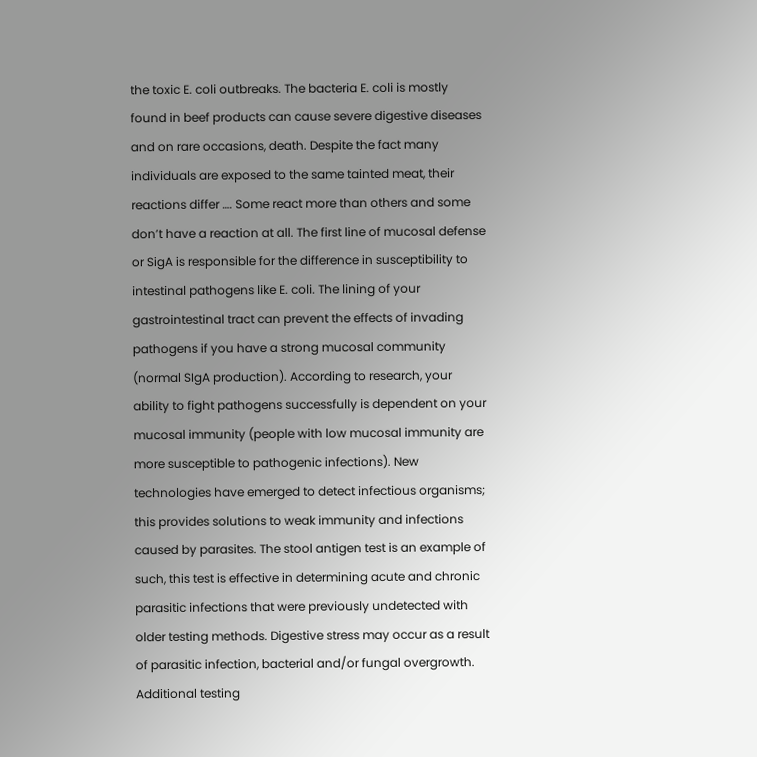the toxic E. coli outbreaks. The bacteria E. coli is mostly found in beef products can cause severe digestive diseases and on rare occasions, death. Despite the fact many individuals are exposed to the same tainted meat, their reactions differ …. Some react more than others and some don’t have a reaction at all. The first line of mucosal defense or SigA is responsible for the difference in susceptibility to intestinal pathogens like E. coli. The lining of your gastrointestinal tract can prevent the effects of invading pathogens if you have a strong mucosal community (normal SIgA production). According to research, your ability to fight pathogens successfully is dependent on your mucosal immunity (people with low mucosal immunity are more susceptible to pathogenic infections). New technologies have emerged to detect infectious organisms; this provides solutions to weak immunity and infections caused by parasites. The stool antigen test is an example of such, this test is effective in determining acute and chronic parasitic infections that were previously undetected with older testing methods. Digestive stress may occur as a result of parasitic infection, bacterial and/or fungal overgrowth. Additional testing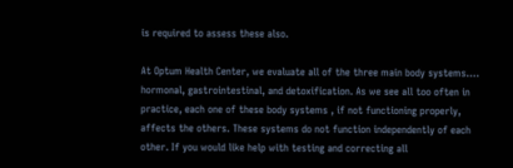is required to assess these also.

At Optum Health Center, we evaluate all of the three main body systems…. hormonal, gastrointestinal, and detoxification. As we see all too often in practice, each one of these body systems , if not functioning properly, affects the others. These systems do not function independently of each other. If you would like help with testing and correcting all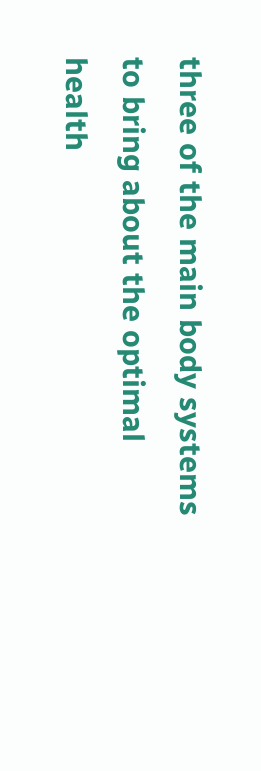three of the main body systems to bring about the optimal health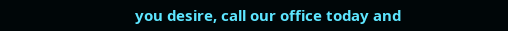you desire, call our office today and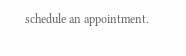schedule an appointment.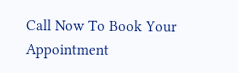Call Now To Book Your Appointment